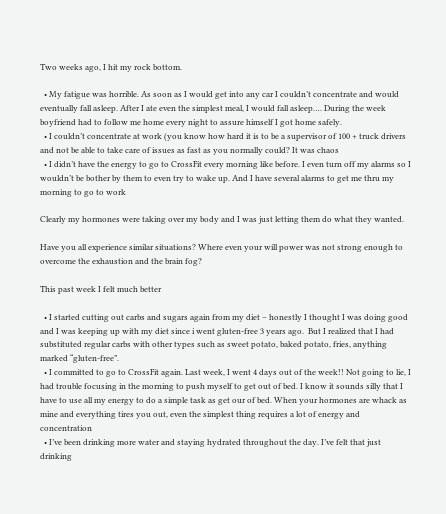Two weeks ago, I hit my rock bottom.

  • My fatigue was horrible. As soon as I would get into any car I couldn’t concentrate and would eventually fall asleep. After I ate even the simplest meal, I would fall asleep…. During the week boyfriend had to follow me home every night to assure himself I got home safely.
  • I couldn’t concentrate at work (you know how hard it is to be a supervisor of 100 + truck drivers and not be able to take care of issues as fast as you normally could? It was chaos
  • I didn’t have the energy to go to CrossFit every morning like before. I even turn off my alarms so I wouldn’t be bother by them to even try to wake up. And I have several alarms to get me thru my morning to go to work

Clearly my hormones were taking over my body and I was just letting them do what they wanted.

Have you all experience similar situations? Where even your will power was not strong enough to overcome the exhaustion and the brain fog?

This past week I felt much better

  • I started cutting out carbs and sugars again from my diet – honestly I thought I was doing good and I was keeping up with my diet since i went gluten-free 3 years ago.  But I realized that I had substituted regular carbs with other types such as sweet potato, baked potato, fries, anything marked “gluten-free”.
  • I committed to go to CrossFit again. Last week, I went 4 days out of the week!! Not going to lie, I had trouble focusing in the morning to push myself to get out of bed. I know it sounds silly that I have to use all my energy to do a simple task as get our of bed. When your hormones are whack as mine and everything tires you out, even the simplest thing requires a lot of energy and concentration
  • I’ve been drinking more water and staying hydrated throughout the day. I’ve felt that just drinking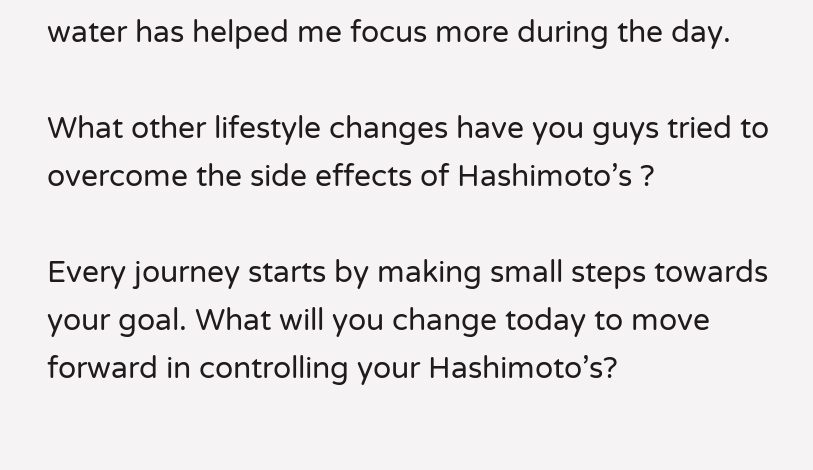water has helped me focus more during the day.

What other lifestyle changes have you guys tried to overcome the side effects of Hashimoto’s ?

Every journey starts by making small steps towards your goal. What will you change today to move forward in controlling your Hashimoto’s?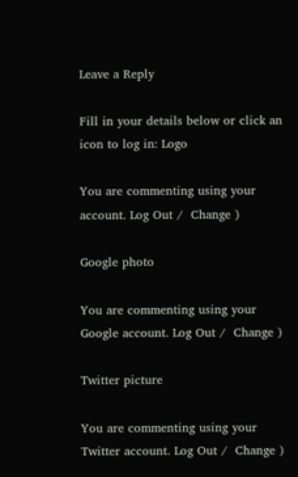Leave a Reply

Fill in your details below or click an icon to log in: Logo

You are commenting using your account. Log Out /  Change )

Google photo

You are commenting using your Google account. Log Out /  Change )

Twitter picture

You are commenting using your Twitter account. Log Out /  Change )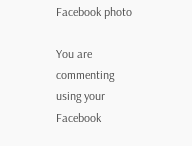Facebook photo

You are commenting using your Facebook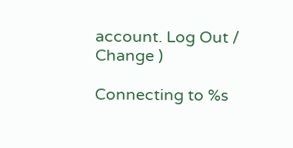account. Log Out /  Change )

Connecting to %s